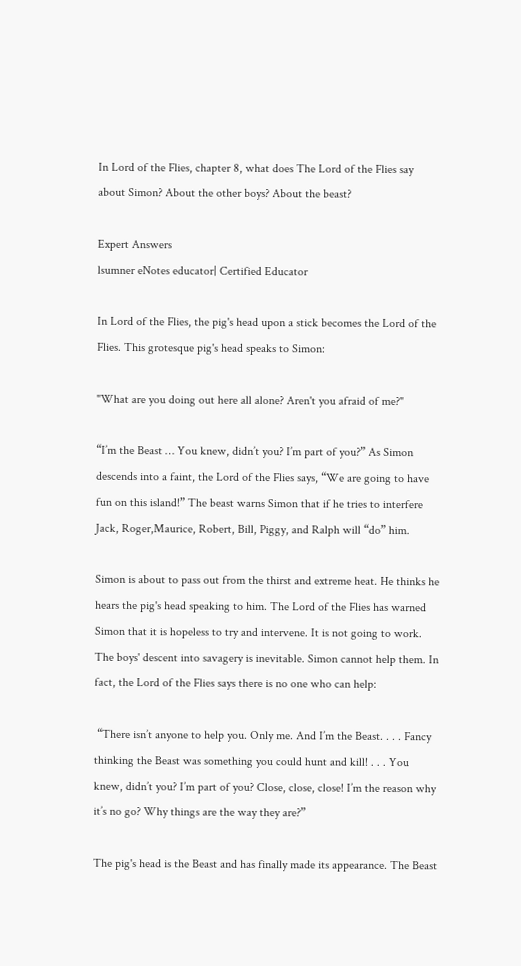In Lord of the Flies, chapter 8, what does The Lord of the Flies say about Simon? About the other boys? About the beast?

Expert Answers
lsumner eNotes educator| Certified Educator

In Lord of the Flies, the pig's head upon a stick becomes the Lord of the Flies. This grotesque pig's head speaks to Simon:

"What are you doing out here all alone? Aren't you afraid of me?"

“I’m the Beast … You knew, didn’t you? I’m part of you?” As Simon descends into a faint, the Lord of the Flies says, “We are going to have fun on this island!” The beast warns Simon that if he tries to interfere Jack, Roger,Maurice, Robert, Bill, Piggy, and Ralph will “do” him.

Simon is about to pass out from the thirst and extreme heat. He thinks he hears the pig's head speaking to him. The Lord of the Flies has warned Simon that it is hopeless to try and intervene. It is not going to work. The boys' descent into savagery is inevitable. Simon cannot help them. In fact, the Lord of the Flies says there is no one who can help:

 “There isn’t anyone to help you. Only me. And I’m the Beast. . . . Fancy thinking the Beast was something you could hunt and kill! . . . You knew, didn’t you? I’m part of you? Close, close, close! I’m the reason why it’s no go? Why things are the way they are?”

The pig's head is the Beast and has finally made its appearance. The Beast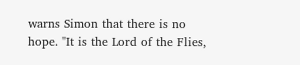warns Simon that there is no hope. "It is the Lord of the Flies,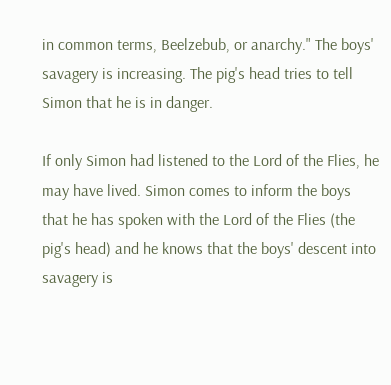in common terms, Beelzebub, or anarchy." The boys' savagery is increasing. The pig's head tries to tell Simon that he is in danger.

If only Simon had listened to the Lord of the Flies, he may have lived. Simon comes to inform the boys that he has spoken with the Lord of the Flies (the pig's head) and he knows that the boys' descent into savagery is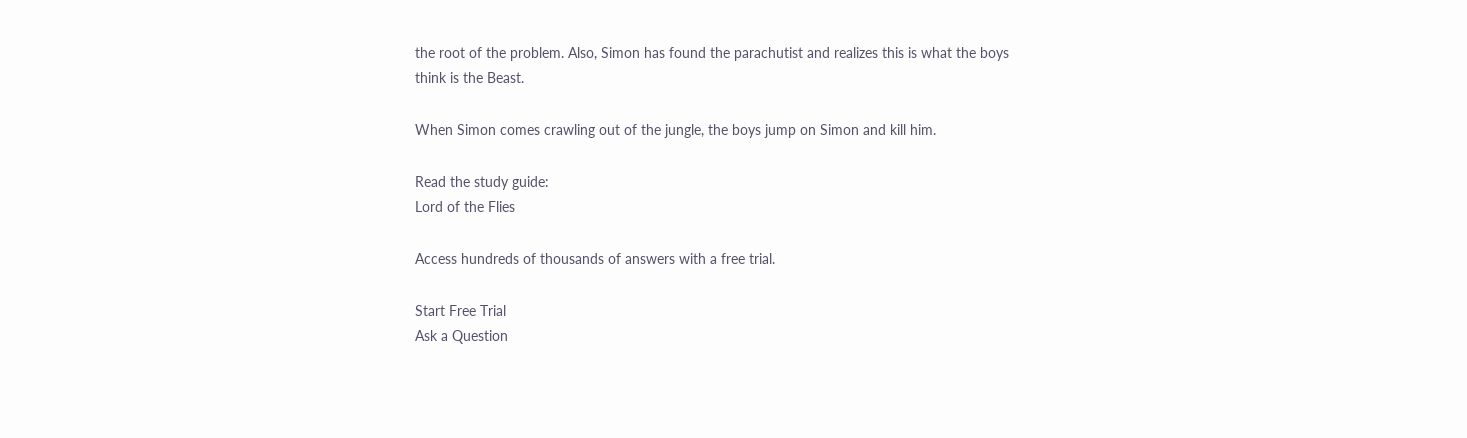the root of the problem. Also, Simon has found the parachutist and realizes this is what the boys think is the Beast.

When Simon comes crawling out of the jungle, the boys jump on Simon and kill him.

Read the study guide:
Lord of the Flies

Access hundreds of thousands of answers with a free trial.

Start Free Trial
Ask a Question